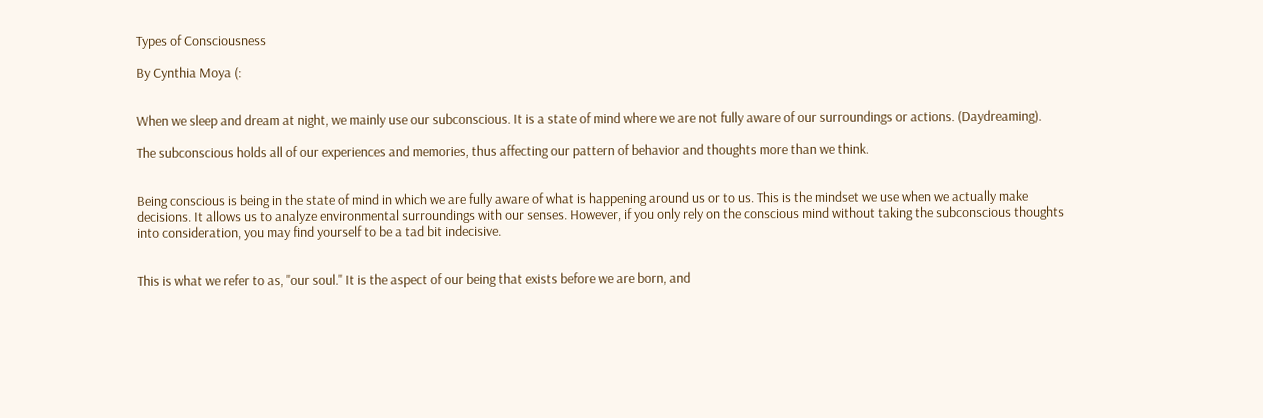Types of Consciousness

By Cynthia Moya (:


When we sleep and dream at night, we mainly use our subconscious. It is a state of mind where we are not fully aware of our surroundings or actions. (Daydreaming).

The subconscious holds all of our experiences and memories, thus affecting our pattern of behavior and thoughts more than we think.


Being conscious is being in the state of mind in which we are fully aware of what is happening around us or to us. This is the mindset we use when we actually make decisions. It allows us to analyze environmental surroundings with our senses. However, if you only rely on the conscious mind without taking the subconscious thoughts into consideration, you may find yourself to be a tad bit indecisive.


This is what we refer to as, "our soul." It is the aspect of our being that exists before we are born, and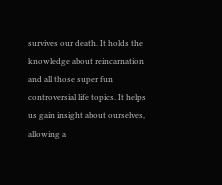survives our death. It holds the knowledge about reincarnation and all those super fun controversial life topics. It helps us gain insight about ourselves, allowing a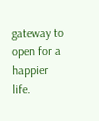gateway to open for a happier life.